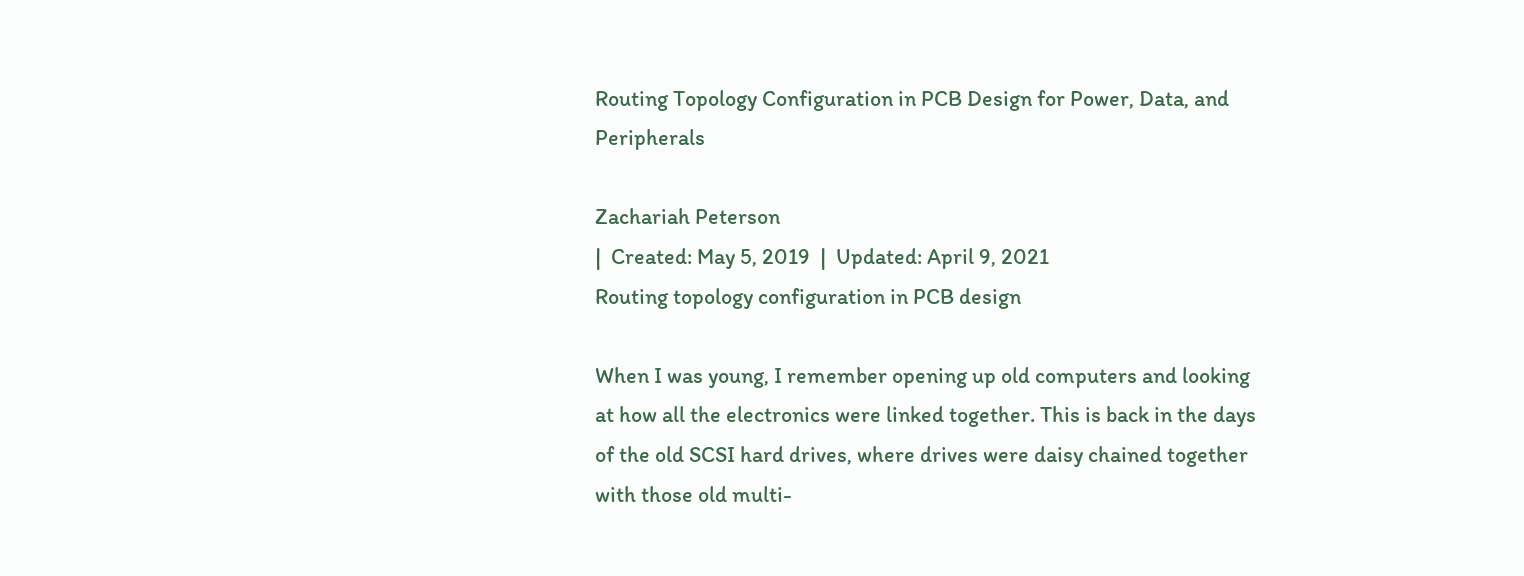Routing Topology Configuration in PCB Design for Power, Data, and Peripherals

Zachariah Peterson
|  Created: May 5, 2019  |  Updated: April 9, 2021
Routing topology configuration in PCB design

When I was young, I remember opening up old computers and looking at how all the electronics were linked together. This is back in the days of the old SCSI hard drives, where drives were daisy chained together with those old multi-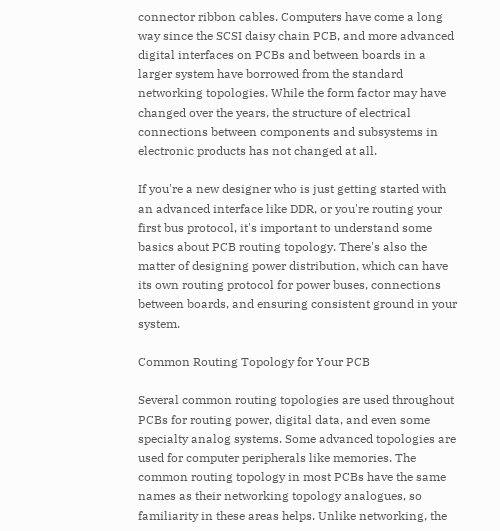connector ribbon cables. Computers have come a long way since the SCSI daisy chain PCB, and more advanced digital interfaces on PCBs and between boards in a larger system have borrowed from the standard networking topologies. While the form factor may have changed over the years, the structure of electrical connections between components and subsystems in electronic products has not changed at all.

If you're a new designer who is just getting started with an advanced interface like DDR, or you're routing your first bus protocol, it's important to understand some basics about PCB routing topology. There's also the matter of designing power distribution, which can have its own routing protocol for power buses, connections between boards, and ensuring consistent ground in your system.

Common Routing Topology for Your PCB

Several common routing topologies are used throughout PCBs for routing power, digital data, and even some specialty analog systems. Some advanced topologies are used for computer peripherals like memories. The common routing topology in most PCBs have the same names as their networking topology analogues, so familiarity in these areas helps. Unlike networking, the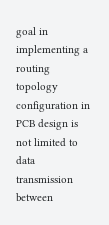goal in implementing a routing topology configuration in PCB design is not limited to data transmission between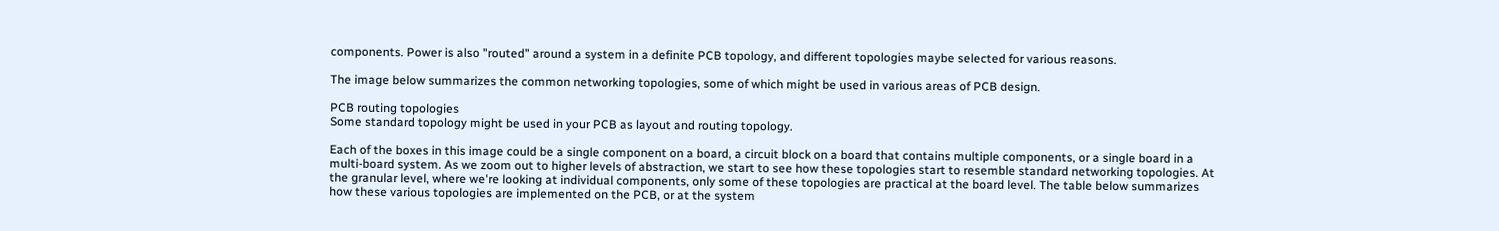components. Power is also "routed" around a system in a definite PCB topology, and different topologies maybe selected for various reasons.

The image below summarizes the common networking topologies, some of which might be used in various areas of PCB design.

PCB routing topologies
Some standard topology might be used in your PCB as layout and routing topology.

Each of the boxes in this image could be a single component on a board, a circuit block on a board that contains multiple components, or a single board in a multi-board system. As we zoom out to higher levels of abstraction, we start to see how these topologies start to resemble standard networking topologies. At the granular level, where we're looking at individual components, only some of these topologies are practical at the board level. The table below summarizes how these various topologies are implemented on the PCB, or at the system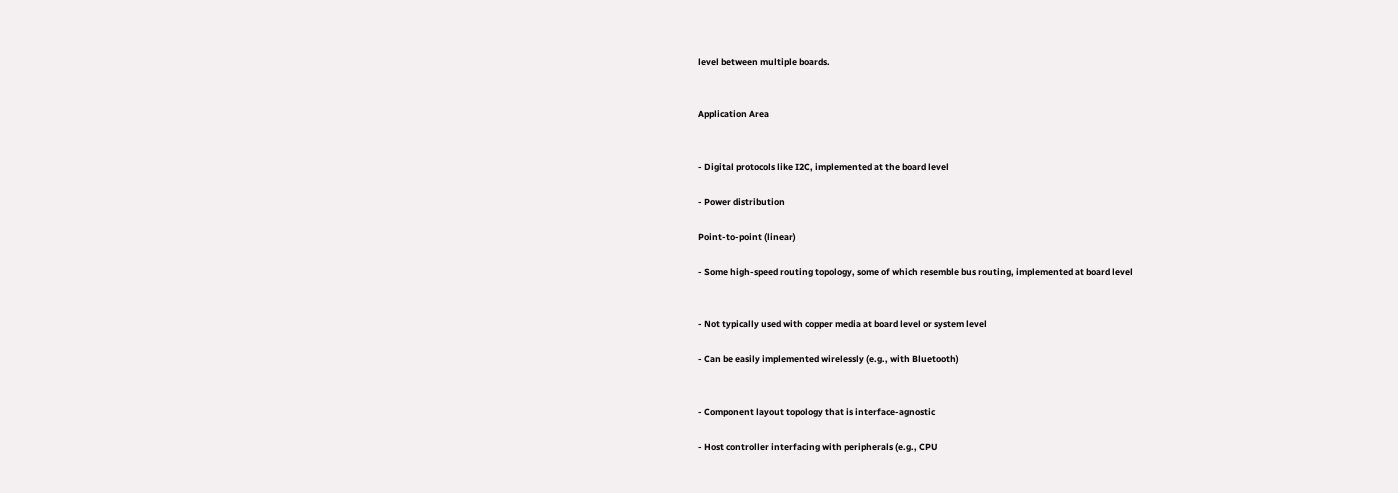level between multiple boards.


Application Area


- Digital protocols like I2C, implemented at the board level

- Power distribution

Point-to-point (linear)

- Some high-speed routing topology, some of which resemble bus routing, implemented at board level


- Not typically used with copper media at board level or system level

- Can be easily implemented wirelessly (e.g., with Bluetooth)


- Component layout topology that is interface-agnostic

- Host controller interfacing with peripherals (e.g., CPU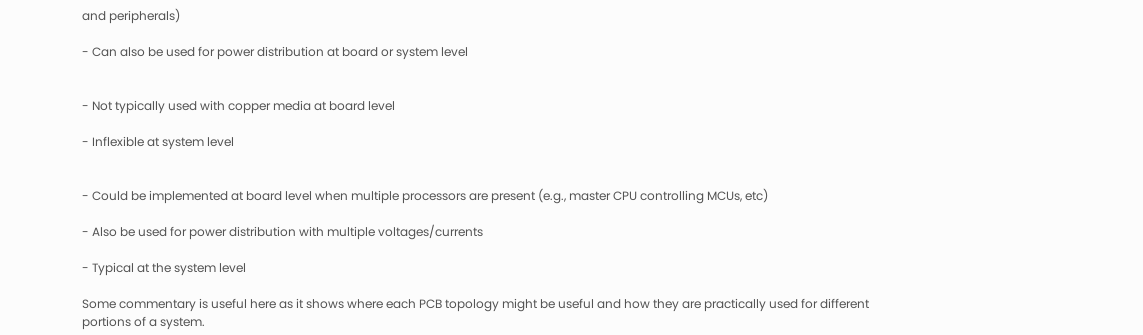and peripherals)

- Can also be used for power distribution at board or system level


- Not typically used with copper media at board level

- Inflexible at system level


- Could be implemented at board level when multiple processors are present (e.g., master CPU controlling MCUs, etc)

- Also be used for power distribution with multiple voltages/currents

- Typical at the system level

Some commentary is useful here as it shows where each PCB topology might be useful and how they are practically used for different portions of a system.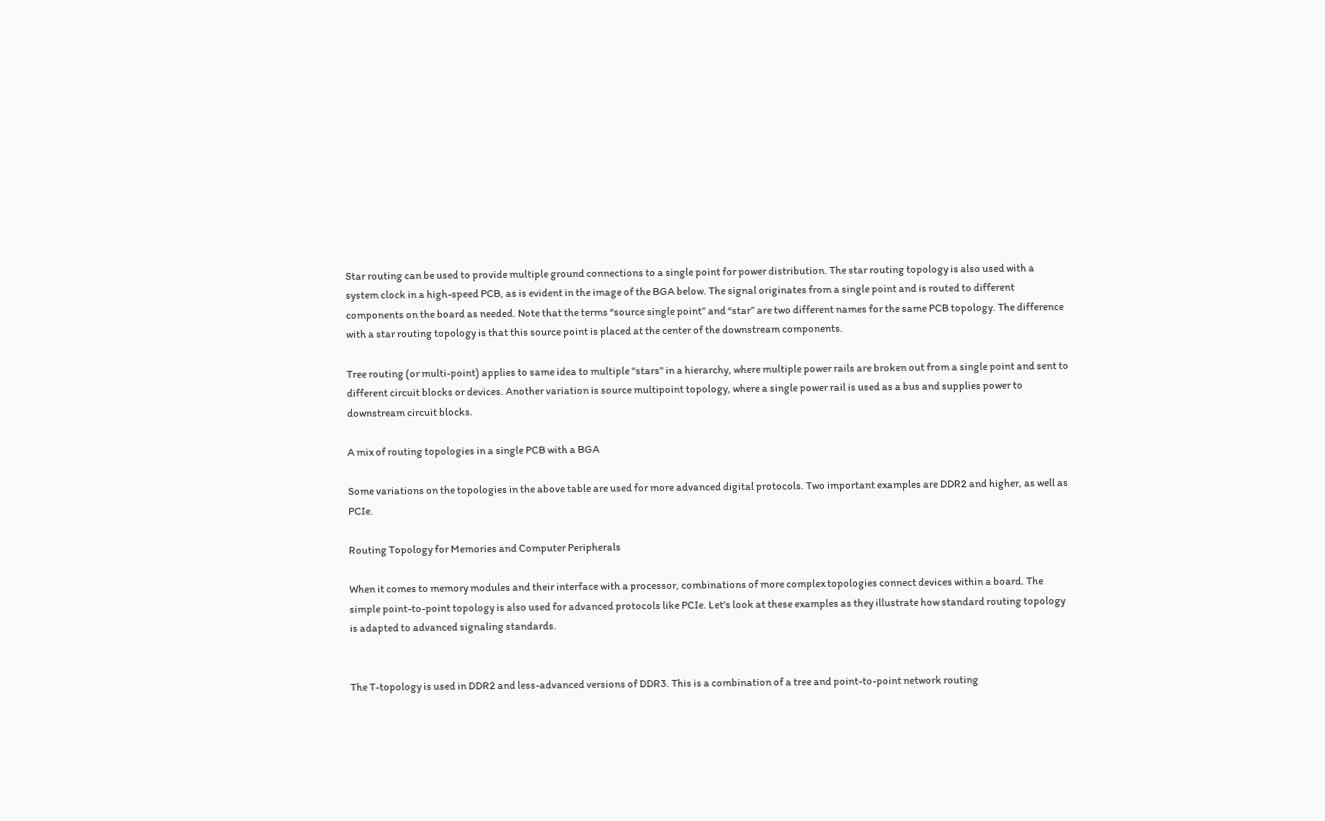Star routing can be used to provide multiple ground connections to a single point for power distribution. The star routing topology is also used with a system clock in a high-speed PCB, as is evident in the image of the BGA below. The signal originates from a single point and is routed to different components on the board as needed. Note that the terms “source single point” and “star” are two different names for the same PCB topology. The difference with a star routing topology is that this source point is placed at the center of the downstream components.

Tree routing (or multi-point) applies to same idea to multiple "stars" in a hierarchy, where multiple power rails are broken out from a single point and sent to different circuit blocks or devices. Another variation is source multipoint topology, where a single power rail is used as a bus and supplies power to downstream circuit blocks.

A mix of routing topologies in a single PCB with a BGA

Some variations on the topologies in the above table are used for more advanced digital protocols. Two important examples are DDR2 and higher, as well as PCIe.

Routing Topology for Memories and Computer Peripherals

When it comes to memory modules and their interface with a processor, combinations of more complex topologies connect devices within a board. The simple point-to-point topology is also used for advanced protocols like PCIe. Let's look at these examples as they illustrate how standard routing topology is adapted to advanced signaling standards.


The T-topology is used in DDR2 and less-advanced versions of DDR3. This is a combination of a tree and point-to-point network routing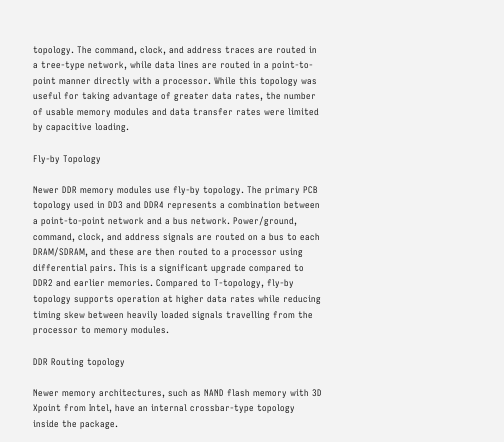topology. The command, clock, and address traces are routed in a tree-type network, while data lines are routed in a point-to-point manner directly with a processor. While this topology was useful for taking advantage of greater data rates, the number of usable memory modules and data transfer rates were limited by capacitive loading.

Fly-by Topology

Newer DDR memory modules use fly-by topology. The primary PCB topology used in DD3 and DDR4 represents a combination between a point-to-point network and a bus network. Power/ground, command, clock, and address signals are routed on a bus to each DRAM/SDRAM, and these are then routed to a processor using differential pairs. This is a significant upgrade compared to DDR2 and earlier memories. Compared to T-topology, fly-by topology supports operation at higher data rates while reducing timing skew between heavily loaded signals travelling from the processor to memory modules.

DDR Routing topology

Newer memory architectures, such as NAND flash memory with 3D Xpoint from Intel, have an internal crossbar-type topology inside the package.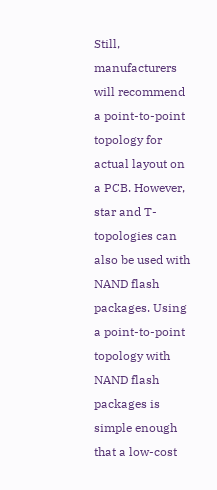Still, manufacturers will recommend a point-to-point topology for actual layout on a PCB. However, star and T-topologies can also be used with NAND flash packages. Using a point-to-point topology with NAND flash packages is simple enough that a low-cost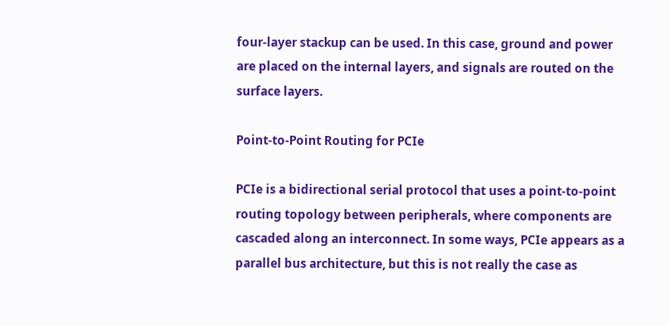four-layer stackup can be used. In this case, ground and power are placed on the internal layers, and signals are routed on the surface layers.

Point-to-Point Routing for PCIe

PCIe is a bidirectional serial protocol that uses a point-to-point routing topology between peripherals, where components are cascaded along an interconnect. In some ways, PCIe appears as a parallel bus architecture, but this is not really the case as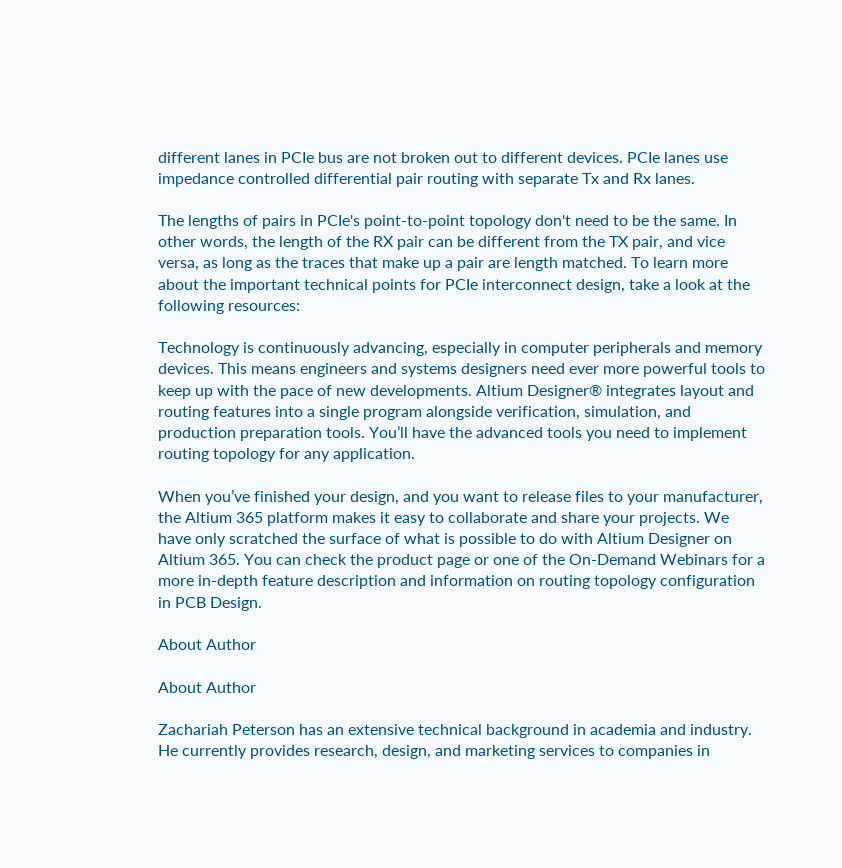different lanes in PCIe bus are not broken out to different devices. PCIe lanes use impedance controlled differential pair routing with separate Tx and Rx lanes.

The lengths of pairs in PCIe's point-to-point topology don't need to be the same. In other words, the length of the RX pair can be different from the TX pair, and vice versa, as long as the traces that make up a pair are length matched. To learn more about the important technical points for PCIe interconnect design, take a look at the following resources:

Technology is continuously advancing, especially in computer peripherals and memory devices. This means engineers and systems designers need ever more powerful tools to keep up with the pace of new developments. Altium Designer® integrates layout and routing features into a single program alongside verification, simulation, and production preparation tools. You’ll have the advanced tools you need to implement routing topology for any application.

When you’ve finished your design, and you want to release files to your manufacturer, the Altium 365 platform makes it easy to collaborate and share your projects. We have only scratched the surface of what is possible to do with Altium Designer on Altium 365. You can check the product page or one of the On-Demand Webinars for a more in-depth feature description and information on routing topology configuration in PCB Design.

About Author

About Author

Zachariah Peterson has an extensive technical background in academia and industry. He currently provides research, design, and marketing services to companies in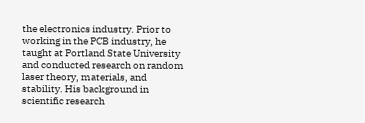the electronics industry. Prior to working in the PCB industry, he taught at Portland State University and conducted research on random laser theory, materials, and stability. His background in scientific research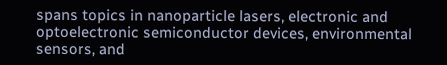spans topics in nanoparticle lasers, electronic and optoelectronic semiconductor devices, environmental sensors, and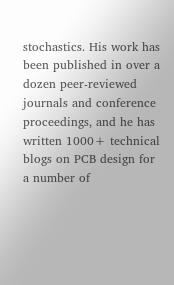stochastics. His work has been published in over a dozen peer-reviewed journals and conference proceedings, and he has written 1000+ technical blogs on PCB design for a number of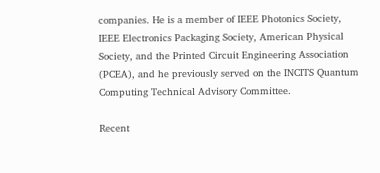companies. He is a member of IEEE Photonics Society, IEEE Electronics Packaging Society, American Physical Society, and the Printed Circuit Engineering Association (PCEA), and he previously served on the INCITS Quantum Computing Technical Advisory Committee.

Recent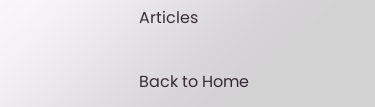Articles

Back to Home